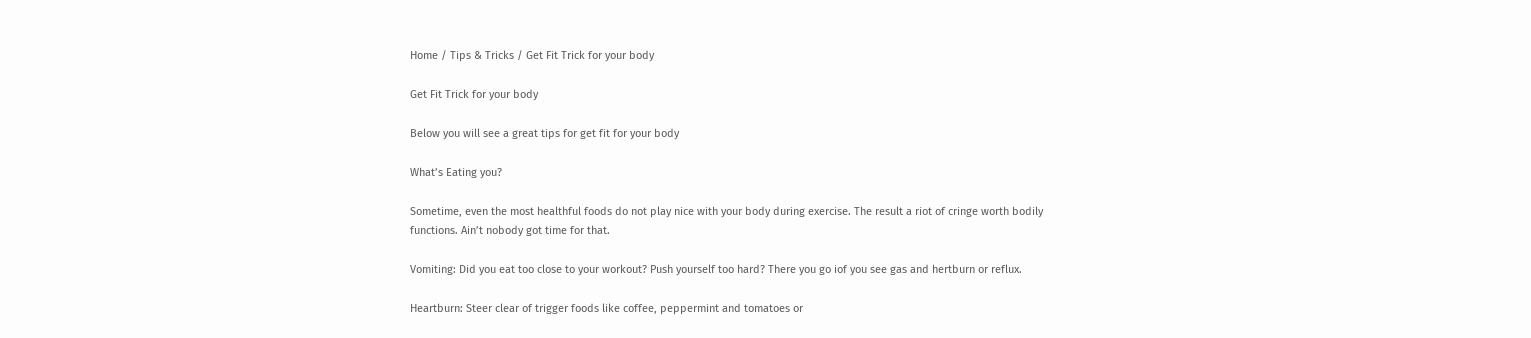Home / Tips & Tricks / Get Fit Trick for your body

Get Fit Trick for your body

Below you will see a great tips for get fit for your body

What’s Eating you?

Sometime, even the most healthful foods do not play nice with your body during exercise. The result a riot of cringe worth bodily functions. Ain’t nobody got time for that.

Vomiting: Did you eat too close to your workout? Push yourself too hard? There you go iof you see gas and hertburn or reflux.

Heartburn: Steer clear of trigger foods like coffee, peppermint and tomatoes or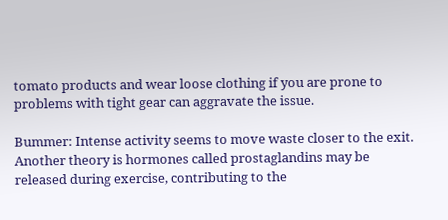tomato products and wear loose clothing if you are prone to problems with tight gear can aggravate the issue.

Bummer: Intense activity seems to move waste closer to the exit. Another theory is hormones called prostaglandins may be released during exercise, contributing to the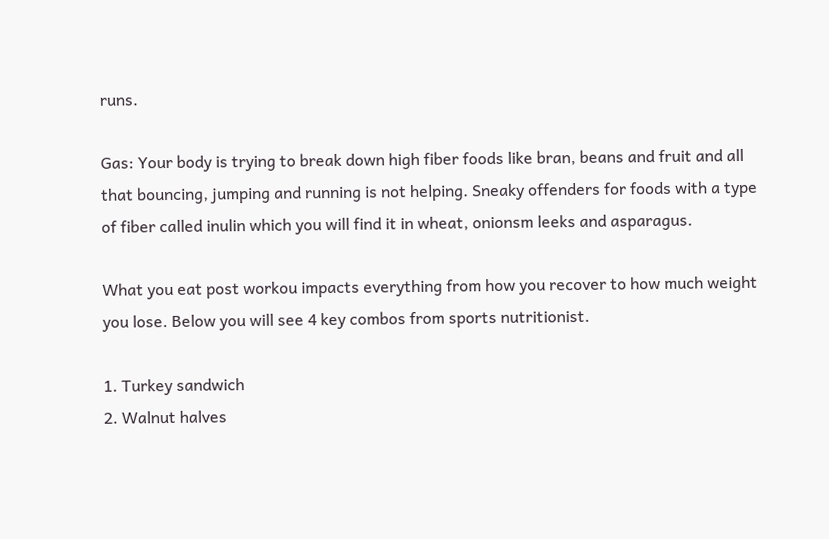runs.

Gas: Your body is trying to break down high fiber foods like bran, beans and fruit and all that bouncing, jumping and running is not helping. Sneaky offenders for foods with a type of fiber called inulin which you will find it in wheat, onionsm leeks and asparagus.

What you eat post workou impacts everything from how you recover to how much weight you lose. Below you will see 4 key combos from sports nutritionist.

1. Turkey sandwich
2. Walnut halves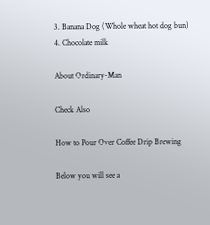3. Banana Dog (Whole wheat hot dog bun)
4. Chocolate milk

About Ordinary-Man

Check Also

How to Pour Over Coffee Drip Brewing

Below you will see a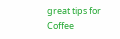great tips for Coffee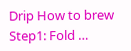Drip How to brew Step1: Fold …